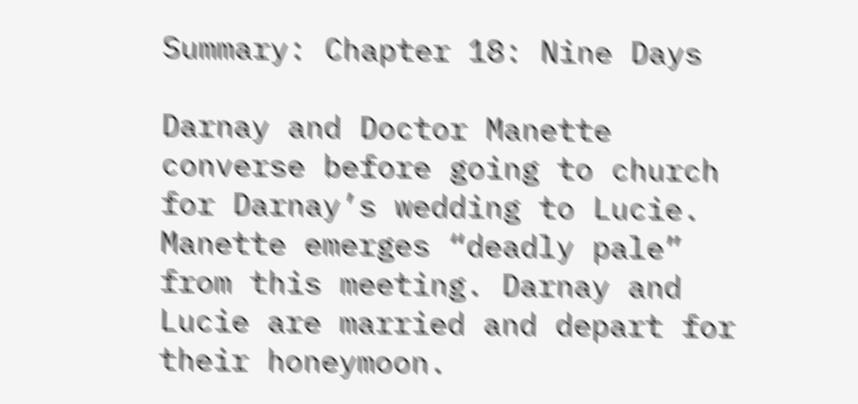Summary: Chapter 18: Nine Days

Darnay and Doctor Manette converse before going to church for Darnay’s wedding to Lucie. Manette emerges “deadly pale” from this meeting. Darnay and Lucie are married and depart for their honeymoon.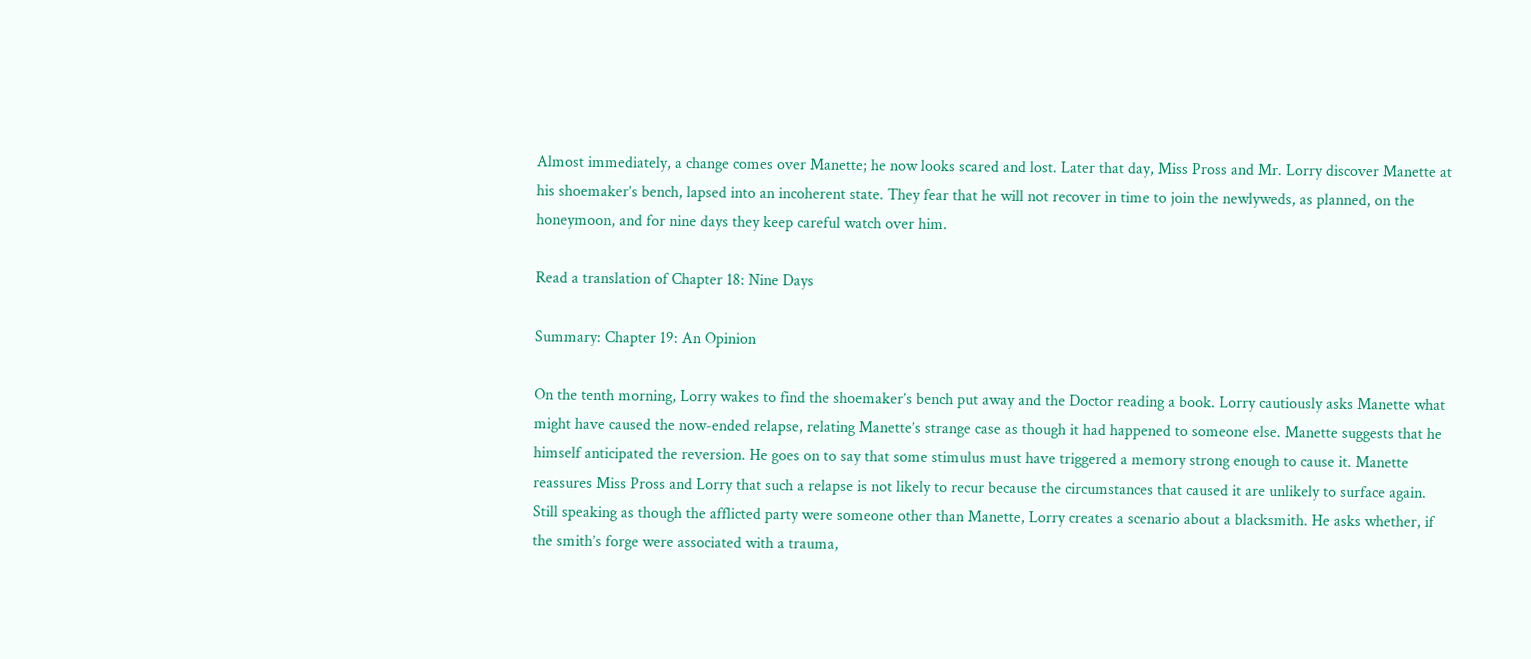Almost immediately, a change comes over Manette; he now looks scared and lost. Later that day, Miss Pross and Mr. Lorry discover Manette at his shoemaker’s bench, lapsed into an incoherent state. They fear that he will not recover in time to join the newlyweds, as planned, on the honeymoon, and for nine days they keep careful watch over him.

Read a translation of Chapter 18: Nine Days

Summary: Chapter 19: An Opinion

On the tenth morning, Lorry wakes to find the shoemaker’s bench put away and the Doctor reading a book. Lorry cautiously asks Manette what might have caused the now-ended relapse, relating Manette’s strange case as though it had happened to someone else. Manette suggests that he himself anticipated the reversion. He goes on to say that some stimulus must have triggered a memory strong enough to cause it. Manette reassures Miss Pross and Lorry that such a relapse is not likely to recur because the circumstances that caused it are unlikely to surface again. Still speaking as though the afflicted party were someone other than Manette, Lorry creates a scenario about a blacksmith. He asks whether, if the smith’s forge were associated with a trauma,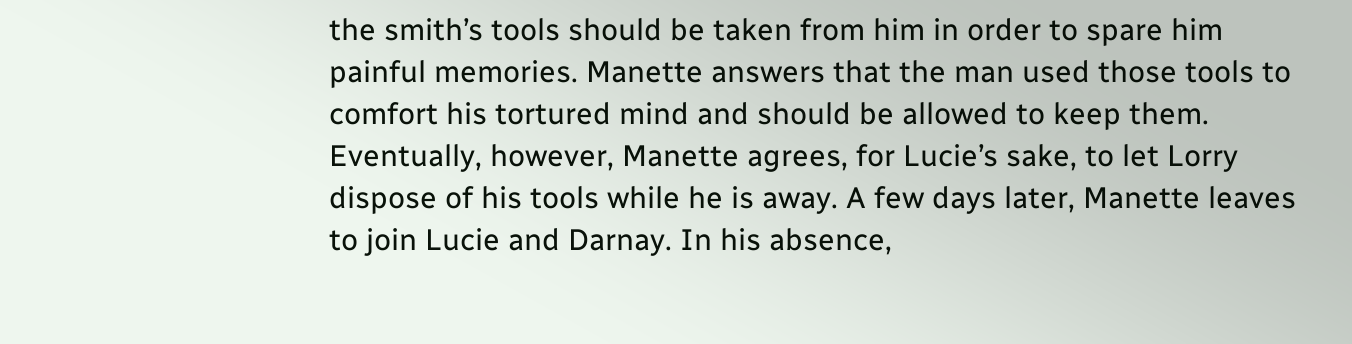the smith’s tools should be taken from him in order to spare him painful memories. Manette answers that the man used those tools to comfort his tortured mind and should be allowed to keep them. Eventually, however, Manette agrees, for Lucie’s sake, to let Lorry dispose of his tools while he is away. A few days later, Manette leaves to join Lucie and Darnay. In his absence,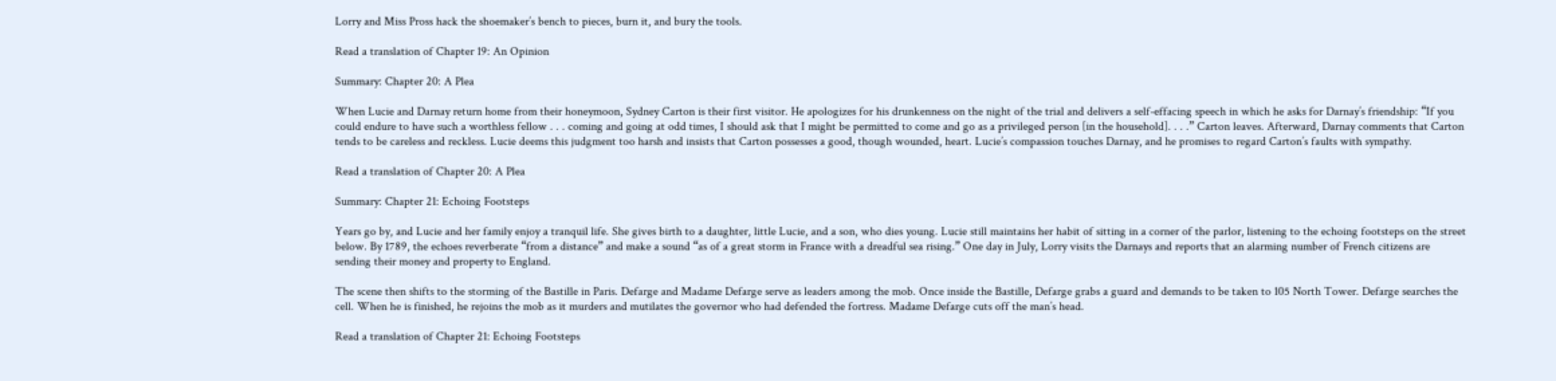Lorry and Miss Pross hack the shoemaker’s bench to pieces, burn it, and bury the tools.

Read a translation of Chapter 19: An Opinion

Summary: Chapter 20: A Plea

When Lucie and Darnay return home from their honeymoon, Sydney Carton is their first visitor. He apologizes for his drunkenness on the night of the trial and delivers a self-effacing speech in which he asks for Darnay’s friendship: “If you could endure to have such a worthless fellow . . . coming and going at odd times, I should ask that I might be permitted to come and go as a privileged person [in the household]. . . .” Carton leaves. Afterward, Darnay comments that Carton tends to be careless and reckless. Lucie deems this judgment too harsh and insists that Carton possesses a good, though wounded, heart. Lucie’s compassion touches Darnay, and he promises to regard Carton’s faults with sympathy.

Read a translation of Chapter 20: A Plea

Summary: Chapter 21: Echoing Footsteps

Years go by, and Lucie and her family enjoy a tranquil life. She gives birth to a daughter, little Lucie, and a son, who dies young. Lucie still maintains her habit of sitting in a corner of the parlor, listening to the echoing footsteps on the street below. By 1789, the echoes reverberate “from a distance” and make a sound “as of a great storm in France with a dreadful sea rising.” One day in July, Lorry visits the Darnays and reports that an alarming number of French citizens are sending their money and property to England.

The scene then shifts to the storming of the Bastille in Paris. Defarge and Madame Defarge serve as leaders among the mob. Once inside the Bastille, Defarge grabs a guard and demands to be taken to 105 North Tower. Defarge searches the cell. When he is finished, he rejoins the mob as it murders and mutilates the governor who had defended the fortress. Madame Defarge cuts off the man’s head.

Read a translation of Chapter 21: Echoing Footsteps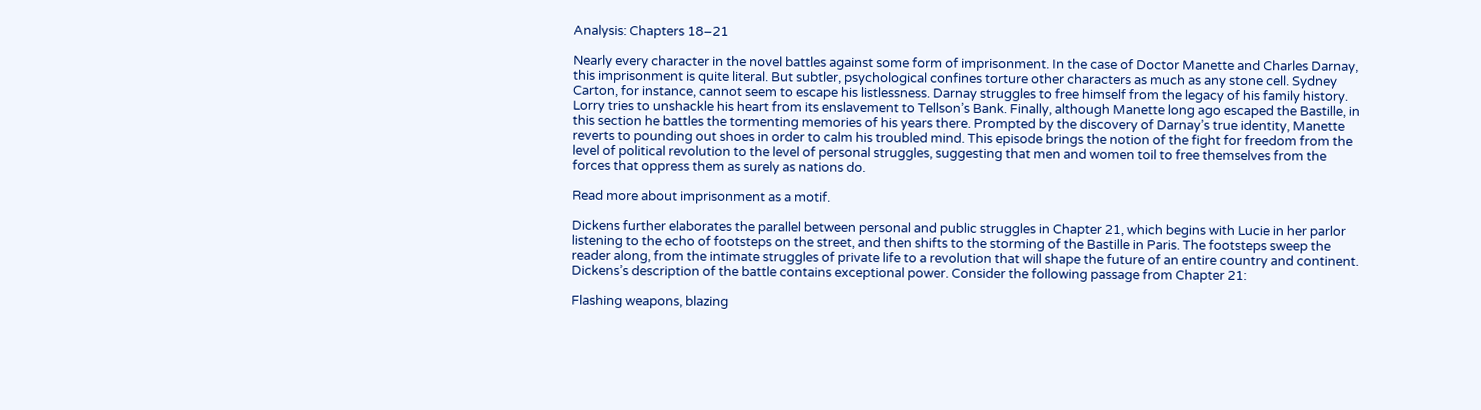Analysis: Chapters 18–21

Nearly every character in the novel battles against some form of imprisonment. In the case of Doctor Manette and Charles Darnay, this imprisonment is quite literal. But subtler, psychological confines torture other characters as much as any stone cell. Sydney Carton, for instance, cannot seem to escape his listlessness. Darnay struggles to free himself from the legacy of his family history. Lorry tries to unshackle his heart from its enslavement to Tellson’s Bank. Finally, although Manette long ago escaped the Bastille, in this section he battles the tormenting memories of his years there. Prompted by the discovery of Darnay’s true identity, Manette reverts to pounding out shoes in order to calm his troubled mind. This episode brings the notion of the fight for freedom from the level of political revolution to the level of personal struggles, suggesting that men and women toil to free themselves from the forces that oppress them as surely as nations do.

Read more about imprisonment as a motif.

Dickens further elaborates the parallel between personal and public struggles in Chapter 21, which begins with Lucie in her parlor listening to the echo of footsteps on the street, and then shifts to the storming of the Bastille in Paris. The footsteps sweep the reader along, from the intimate struggles of private life to a revolution that will shape the future of an entire country and continent. Dickens’s description of the battle contains exceptional power. Consider the following passage from Chapter 21:

Flashing weapons, blazing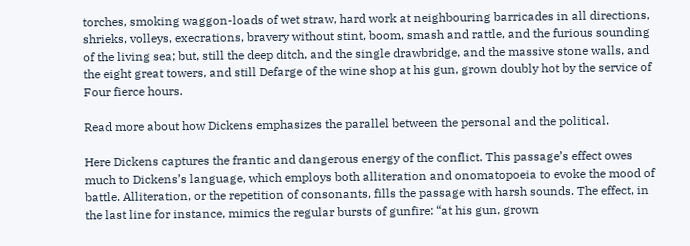torches, smoking waggon-loads of wet straw, hard work at neighbouring barricades in all directions, shrieks, volleys, execrations, bravery without stint, boom, smash and rattle, and the furious sounding of the living sea; but, still the deep ditch, and the single drawbridge, and the massive stone walls, and the eight great towers, and still Defarge of the wine shop at his gun, grown doubly hot by the service of Four fierce hours.

Read more about how Dickens emphasizes the parallel between the personal and the political.

Here Dickens captures the frantic and dangerous energy of the conflict. This passage’s effect owes much to Dickens’s language, which employs both alliteration and onomatopoeia to evoke the mood of battle. Alliteration, or the repetition of consonants, fills the passage with harsh sounds. The effect, in the last line for instance, mimics the regular bursts of gunfire: “at his gun, grown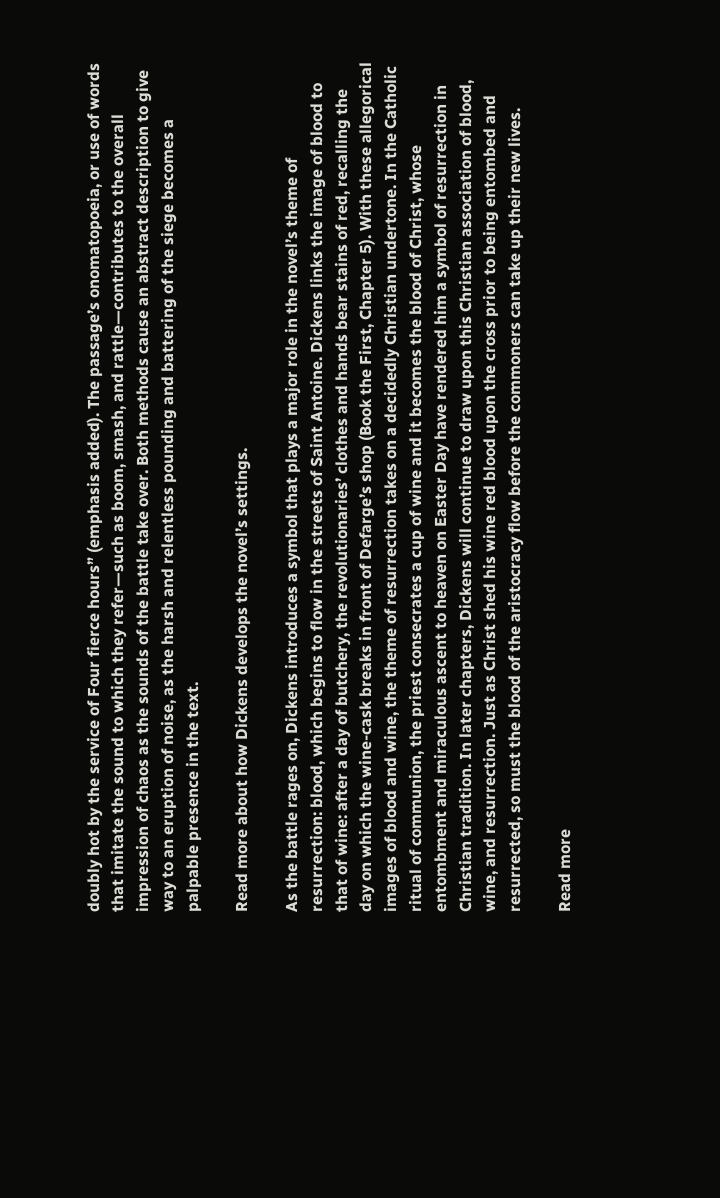doubly hot by the service of Four fierce hours” (emphasis added). The passage’s onomatopoeia, or use of words that imitate the sound to which they refer—such as boom, smash, and rattle—contributes to the overall impression of chaos as the sounds of the battle take over. Both methods cause an abstract description to give way to an eruption of noise, as the harsh and relentless pounding and battering of the siege becomes a palpable presence in the text.

Read more about how Dickens develops the novel’s settings.

As the battle rages on, Dickens introduces a symbol that plays a major role in the novel’s theme of resurrection: blood, which begins to flow in the streets of Saint Antoine. Dickens links the image of blood to that of wine: after a day of butchery, the revolutionaries’ clothes and hands bear stains of red, recalling the day on which the wine-cask breaks in front of Defarge’s shop (Book the First, Chapter 5). With these allegorical images of blood and wine, the theme of resurrection takes on a decidedly Christian undertone. In the Catholic ritual of communion, the priest consecrates a cup of wine and it becomes the blood of Christ, whose entombment and miraculous ascent to heaven on Easter Day have rendered him a symbol of resurrection in Christian tradition. In later chapters, Dickens will continue to draw upon this Christian association of blood, wine, and resurrection. Just as Christ shed his wine red blood upon the cross prior to being entombed and resurrected, so must the blood of the aristocracy flow before the commoners can take up their new lives.

Read more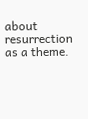about resurrection as a theme.